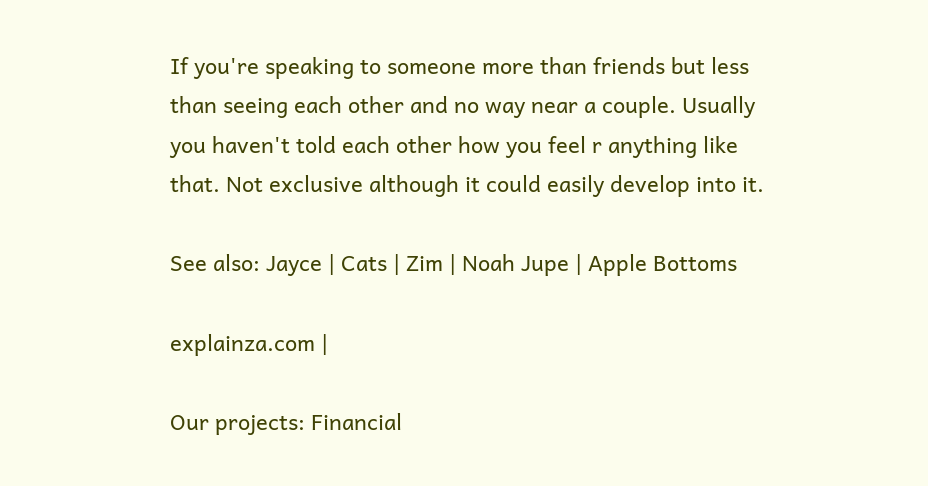If you're speaking to someone more than friends but less than seeing each other and no way near a couple. Usually you haven't told each other how you feel r anything like that. Not exclusive although it could easily develop into it.

See also: Jayce | Cats | Zim | Noah Jupe | Apple Bottoms

explainza.com |

Our projects: Financial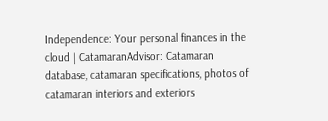Independence: Your personal finances in the cloud | CatamaranAdvisor: Catamaran database, catamaran specifications, photos of catamaran interiors and exteriors